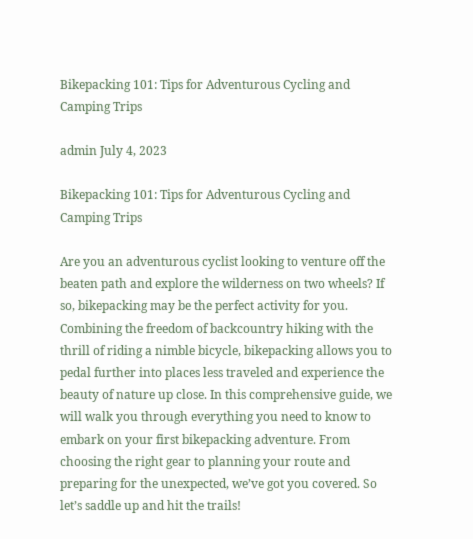Bikepacking 101: Tips for Adventurous Cycling and Camping Trips

admin July 4, 2023

Bikepacking 101: Tips for Adventurous Cycling and Camping Trips

Are you an adventurous cyclist looking to venture off the beaten path and explore the wilderness on two wheels? If so, bikepacking may be the perfect activity for you. Combining the freedom of backcountry hiking with the thrill of riding a nimble bicycle, bikepacking allows you to pedal further into places less traveled and experience the beauty of nature up close. In this comprehensive guide, we will walk you through everything you need to know to embark on your first bikepacking adventure. From choosing the right gear to planning your route and preparing for the unexpected, we’ve got you covered. So let’s saddle up and hit the trails!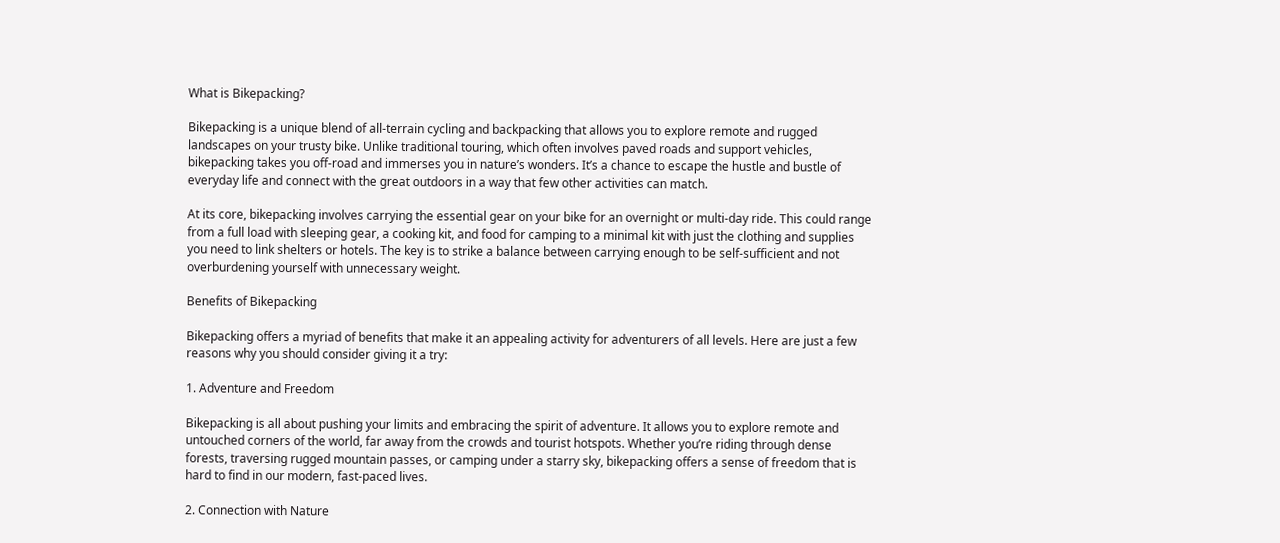What is Bikepacking?

Bikepacking is a unique blend of all-terrain cycling and backpacking that allows you to explore remote and rugged landscapes on your trusty bike. Unlike traditional touring, which often involves paved roads and support vehicles, bikepacking takes you off-road and immerses you in nature’s wonders. It’s a chance to escape the hustle and bustle of everyday life and connect with the great outdoors in a way that few other activities can match.

At its core, bikepacking involves carrying the essential gear on your bike for an overnight or multi-day ride. This could range from a full load with sleeping gear, a cooking kit, and food for camping to a minimal kit with just the clothing and supplies you need to link shelters or hotels. The key is to strike a balance between carrying enough to be self-sufficient and not overburdening yourself with unnecessary weight.

Benefits of Bikepacking

Bikepacking offers a myriad of benefits that make it an appealing activity for adventurers of all levels. Here are just a few reasons why you should consider giving it a try:

1. Adventure and Freedom

Bikepacking is all about pushing your limits and embracing the spirit of adventure. It allows you to explore remote and untouched corners of the world, far away from the crowds and tourist hotspots. Whether you’re riding through dense forests, traversing rugged mountain passes, or camping under a starry sky, bikepacking offers a sense of freedom that is hard to find in our modern, fast-paced lives.

2. Connection with Nature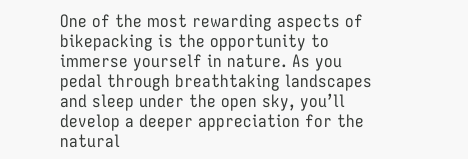One of the most rewarding aspects of bikepacking is the opportunity to immerse yourself in nature. As you pedal through breathtaking landscapes and sleep under the open sky, you’ll develop a deeper appreciation for the natural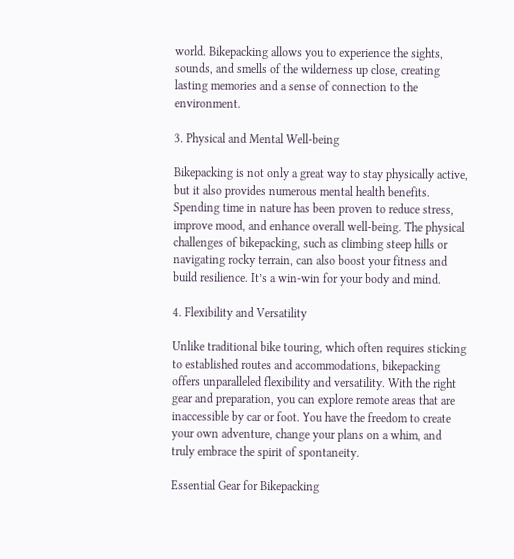world. Bikepacking allows you to experience the sights, sounds, and smells of the wilderness up close, creating lasting memories and a sense of connection to the environment.

3. Physical and Mental Well-being

Bikepacking is not only a great way to stay physically active, but it also provides numerous mental health benefits. Spending time in nature has been proven to reduce stress, improve mood, and enhance overall well-being. The physical challenges of bikepacking, such as climbing steep hills or navigating rocky terrain, can also boost your fitness and build resilience. It’s a win-win for your body and mind.

4. Flexibility and Versatility

Unlike traditional bike touring, which often requires sticking to established routes and accommodations, bikepacking offers unparalleled flexibility and versatility. With the right gear and preparation, you can explore remote areas that are inaccessible by car or foot. You have the freedom to create your own adventure, change your plans on a whim, and truly embrace the spirit of spontaneity.

Essential Gear for Bikepacking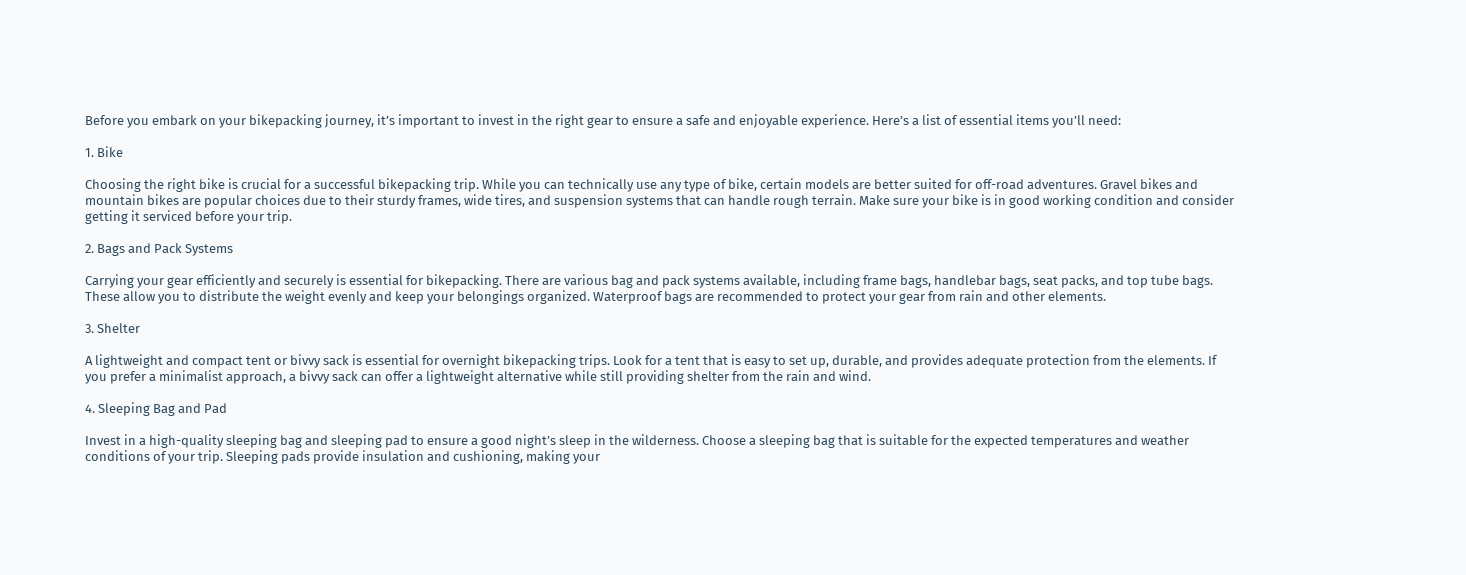Before you embark on your bikepacking journey, it’s important to invest in the right gear to ensure a safe and enjoyable experience. Here’s a list of essential items you’ll need:

1. Bike

Choosing the right bike is crucial for a successful bikepacking trip. While you can technically use any type of bike, certain models are better suited for off-road adventures. Gravel bikes and mountain bikes are popular choices due to their sturdy frames, wide tires, and suspension systems that can handle rough terrain. Make sure your bike is in good working condition and consider getting it serviced before your trip.

2. Bags and Pack Systems

Carrying your gear efficiently and securely is essential for bikepacking. There are various bag and pack systems available, including frame bags, handlebar bags, seat packs, and top tube bags. These allow you to distribute the weight evenly and keep your belongings organized. Waterproof bags are recommended to protect your gear from rain and other elements.

3. Shelter

A lightweight and compact tent or bivvy sack is essential for overnight bikepacking trips. Look for a tent that is easy to set up, durable, and provides adequate protection from the elements. If you prefer a minimalist approach, a bivvy sack can offer a lightweight alternative while still providing shelter from the rain and wind.

4. Sleeping Bag and Pad

Invest in a high-quality sleeping bag and sleeping pad to ensure a good night’s sleep in the wilderness. Choose a sleeping bag that is suitable for the expected temperatures and weather conditions of your trip. Sleeping pads provide insulation and cushioning, making your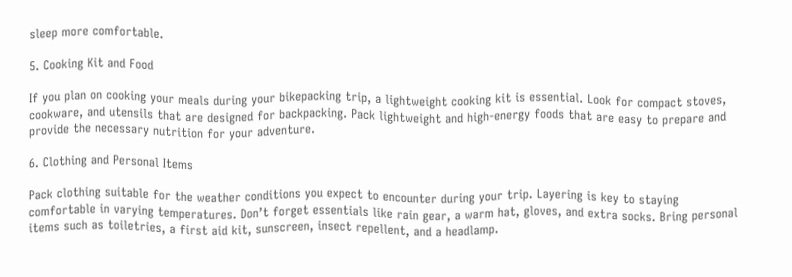sleep more comfortable.

5. Cooking Kit and Food

If you plan on cooking your meals during your bikepacking trip, a lightweight cooking kit is essential. Look for compact stoves, cookware, and utensils that are designed for backpacking. Pack lightweight and high-energy foods that are easy to prepare and provide the necessary nutrition for your adventure.

6. Clothing and Personal Items

Pack clothing suitable for the weather conditions you expect to encounter during your trip. Layering is key to staying comfortable in varying temperatures. Don’t forget essentials like rain gear, a warm hat, gloves, and extra socks. Bring personal items such as toiletries, a first aid kit, sunscreen, insect repellent, and a headlamp.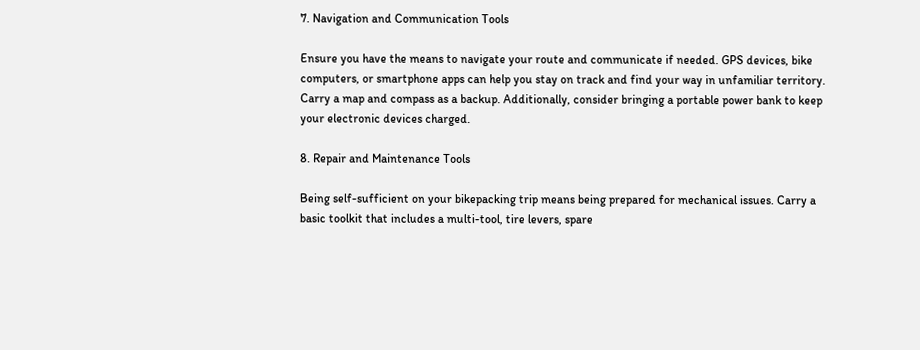7. Navigation and Communication Tools

Ensure you have the means to navigate your route and communicate if needed. GPS devices, bike computers, or smartphone apps can help you stay on track and find your way in unfamiliar territory. Carry a map and compass as a backup. Additionally, consider bringing a portable power bank to keep your electronic devices charged.

8. Repair and Maintenance Tools

Being self-sufficient on your bikepacking trip means being prepared for mechanical issues. Carry a basic toolkit that includes a multi-tool, tire levers, spare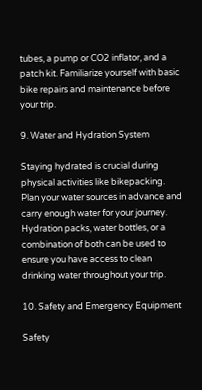tubes, a pump or CO2 inflator, and a patch kit. Familiarize yourself with basic bike repairs and maintenance before your trip.

9. Water and Hydration System

Staying hydrated is crucial during physical activities like bikepacking. Plan your water sources in advance and carry enough water for your journey. Hydration packs, water bottles, or a combination of both can be used to ensure you have access to clean drinking water throughout your trip.

10. Safety and Emergency Equipment

Safety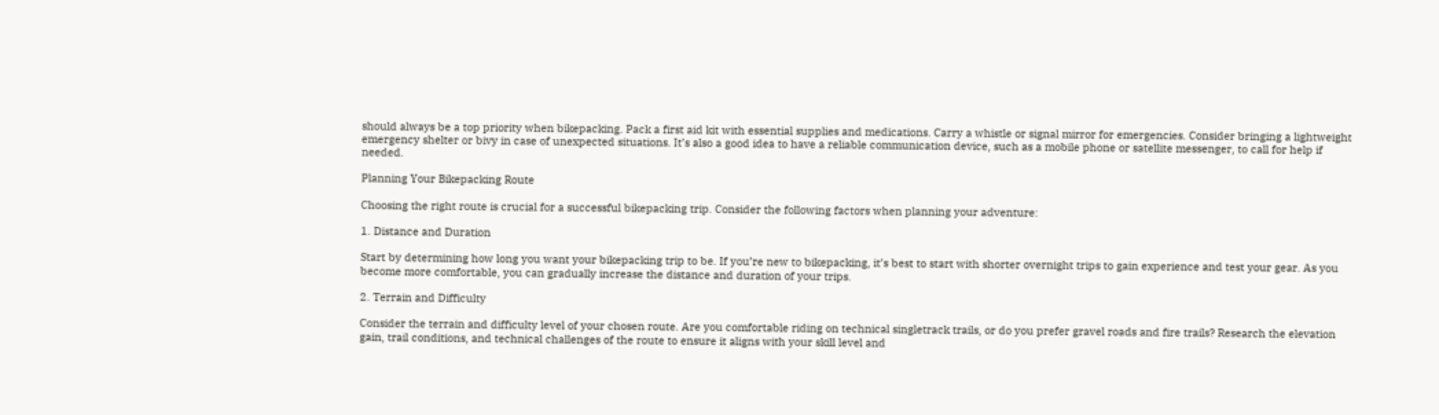should always be a top priority when bikepacking. Pack a first aid kit with essential supplies and medications. Carry a whistle or signal mirror for emergencies. Consider bringing a lightweight emergency shelter or bivy in case of unexpected situations. It’s also a good idea to have a reliable communication device, such as a mobile phone or satellite messenger, to call for help if needed.

Planning Your Bikepacking Route

Choosing the right route is crucial for a successful bikepacking trip. Consider the following factors when planning your adventure:

1. Distance and Duration

Start by determining how long you want your bikepacking trip to be. If you’re new to bikepacking, it’s best to start with shorter overnight trips to gain experience and test your gear. As you become more comfortable, you can gradually increase the distance and duration of your trips.

2. Terrain and Difficulty

Consider the terrain and difficulty level of your chosen route. Are you comfortable riding on technical singletrack trails, or do you prefer gravel roads and fire trails? Research the elevation gain, trail conditions, and technical challenges of the route to ensure it aligns with your skill level and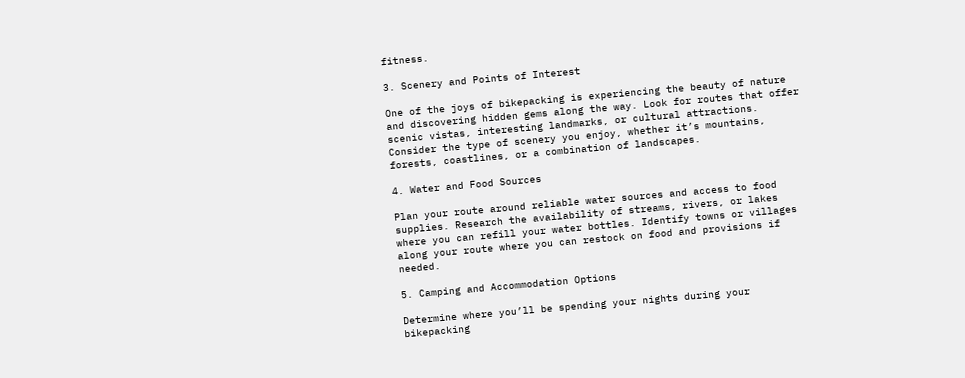fitness.

3. Scenery and Points of Interest

One of the joys of bikepacking is experiencing the beauty of nature and discovering hidden gems along the way. Look for routes that offer scenic vistas, interesting landmarks, or cultural attractions. Consider the type of scenery you enjoy, whether it’s mountains, forests, coastlines, or a combination of landscapes.

4. Water and Food Sources

Plan your route around reliable water sources and access to food supplies. Research the availability of streams, rivers, or lakes where you can refill your water bottles. Identify towns or villages along your route where you can restock on food and provisions if needed.

5. Camping and Accommodation Options

Determine where you’ll be spending your nights during your bikepacking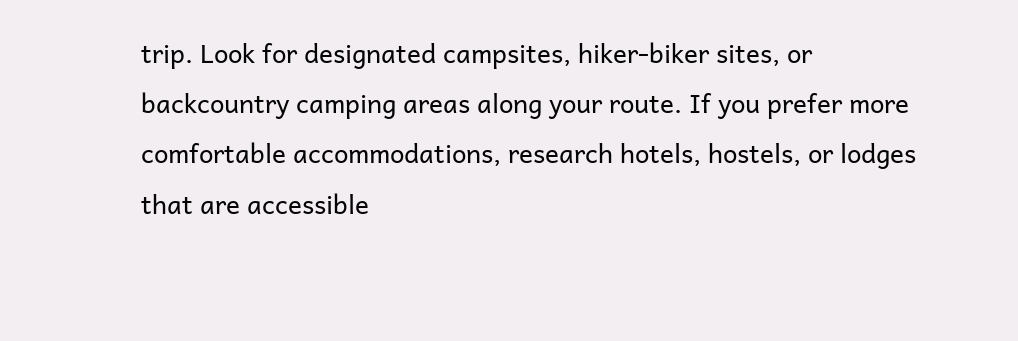trip. Look for designated campsites, hiker-biker sites, or backcountry camping areas along your route. If you prefer more comfortable accommodations, research hotels, hostels, or lodges that are accessible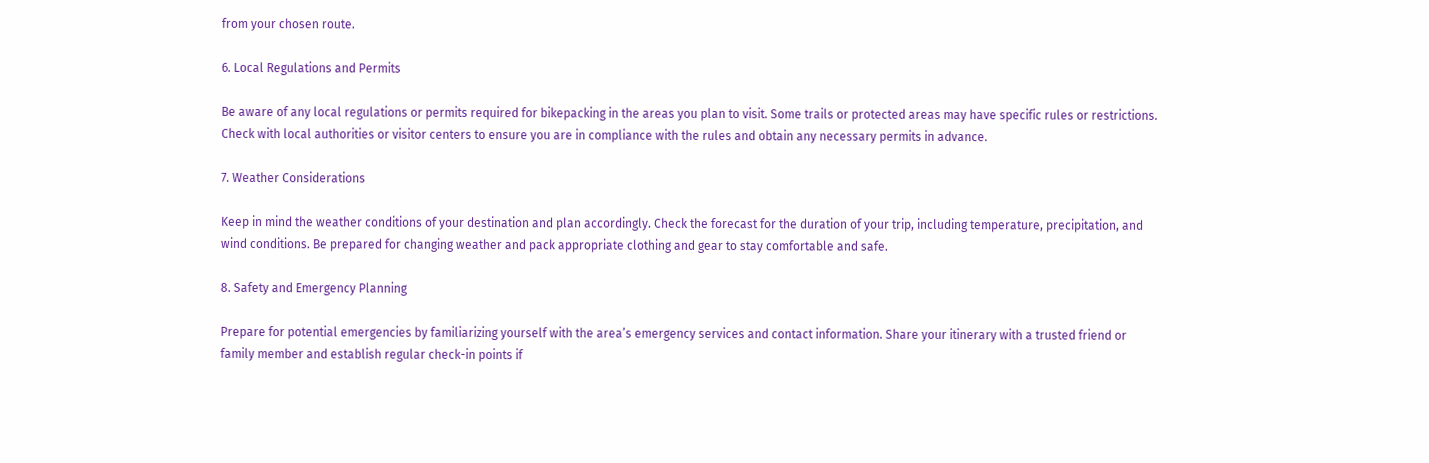from your chosen route.

6. Local Regulations and Permits

Be aware of any local regulations or permits required for bikepacking in the areas you plan to visit. Some trails or protected areas may have specific rules or restrictions. Check with local authorities or visitor centers to ensure you are in compliance with the rules and obtain any necessary permits in advance.

7. Weather Considerations

Keep in mind the weather conditions of your destination and plan accordingly. Check the forecast for the duration of your trip, including temperature, precipitation, and wind conditions. Be prepared for changing weather and pack appropriate clothing and gear to stay comfortable and safe.

8. Safety and Emergency Planning

Prepare for potential emergencies by familiarizing yourself with the area’s emergency services and contact information. Share your itinerary with a trusted friend or family member and establish regular check-in points if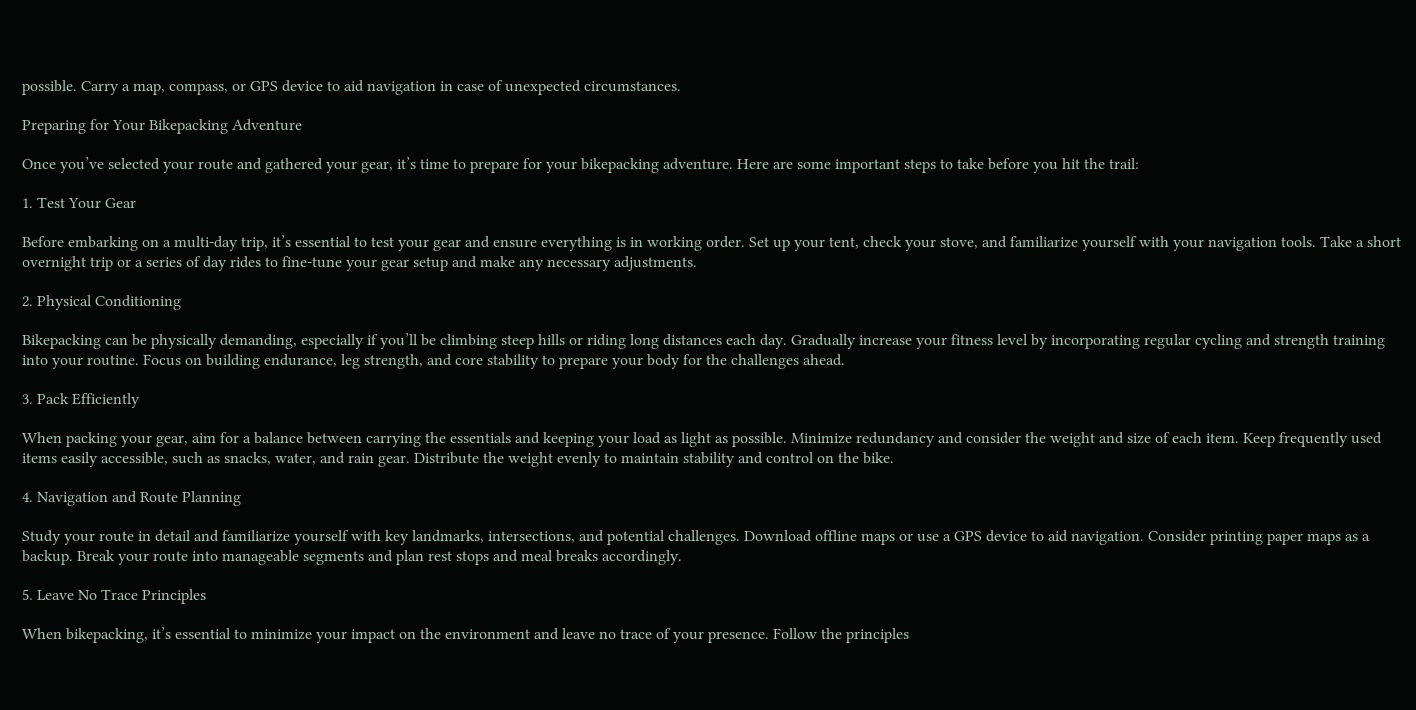possible. Carry a map, compass, or GPS device to aid navigation in case of unexpected circumstances.

Preparing for Your Bikepacking Adventure

Once you’ve selected your route and gathered your gear, it’s time to prepare for your bikepacking adventure. Here are some important steps to take before you hit the trail:

1. Test Your Gear

Before embarking on a multi-day trip, it’s essential to test your gear and ensure everything is in working order. Set up your tent, check your stove, and familiarize yourself with your navigation tools. Take a short overnight trip or a series of day rides to fine-tune your gear setup and make any necessary adjustments.

2. Physical Conditioning

Bikepacking can be physically demanding, especially if you’ll be climbing steep hills or riding long distances each day. Gradually increase your fitness level by incorporating regular cycling and strength training into your routine. Focus on building endurance, leg strength, and core stability to prepare your body for the challenges ahead.

3. Pack Efficiently

When packing your gear, aim for a balance between carrying the essentials and keeping your load as light as possible. Minimize redundancy and consider the weight and size of each item. Keep frequently used items easily accessible, such as snacks, water, and rain gear. Distribute the weight evenly to maintain stability and control on the bike.

4. Navigation and Route Planning

Study your route in detail and familiarize yourself with key landmarks, intersections, and potential challenges. Download offline maps or use a GPS device to aid navigation. Consider printing paper maps as a backup. Break your route into manageable segments and plan rest stops and meal breaks accordingly.

5. Leave No Trace Principles

When bikepacking, it’s essential to minimize your impact on the environment and leave no trace of your presence. Follow the principles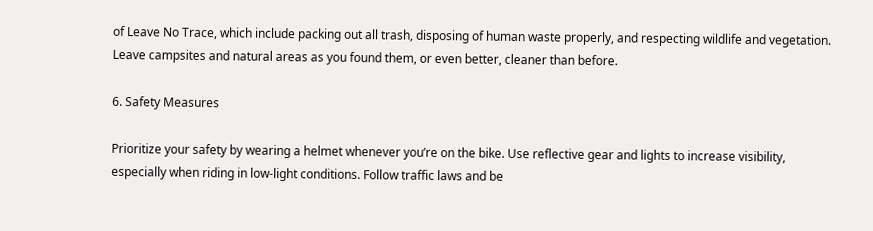of Leave No Trace, which include packing out all trash, disposing of human waste properly, and respecting wildlife and vegetation. Leave campsites and natural areas as you found them, or even better, cleaner than before.

6. Safety Measures

Prioritize your safety by wearing a helmet whenever you’re on the bike. Use reflective gear and lights to increase visibility, especially when riding in low-light conditions. Follow traffic laws and be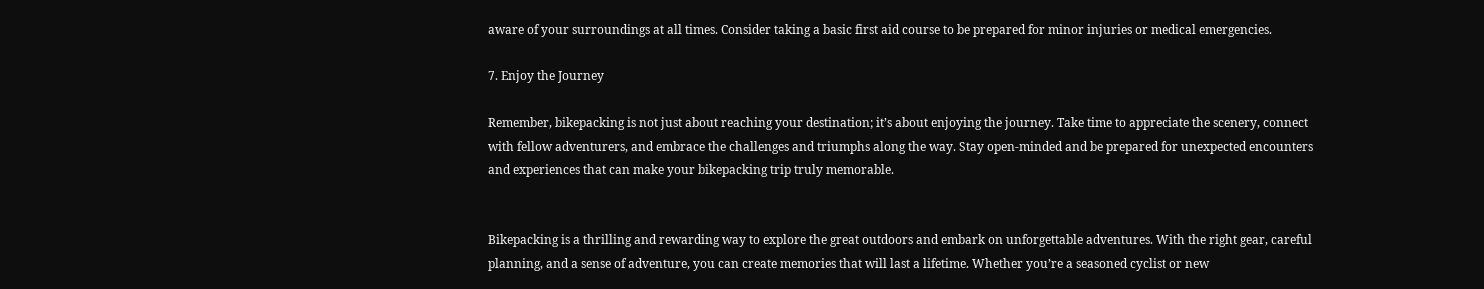aware of your surroundings at all times. Consider taking a basic first aid course to be prepared for minor injuries or medical emergencies.

7. Enjoy the Journey

Remember, bikepacking is not just about reaching your destination; it’s about enjoying the journey. Take time to appreciate the scenery, connect with fellow adventurers, and embrace the challenges and triumphs along the way. Stay open-minded and be prepared for unexpected encounters and experiences that can make your bikepacking trip truly memorable.


Bikepacking is a thrilling and rewarding way to explore the great outdoors and embark on unforgettable adventures. With the right gear, careful planning, and a sense of adventure, you can create memories that will last a lifetime. Whether you’re a seasoned cyclist or new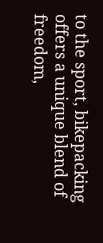to the sport, bikepacking offers a unique blend of freedom,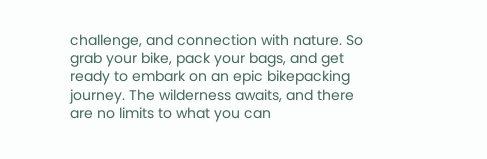challenge, and connection with nature. So grab your bike, pack your bags, and get ready to embark on an epic bikepacking journey. The wilderness awaits, and there are no limits to what you can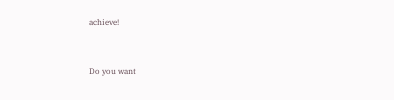achieve!


Do you want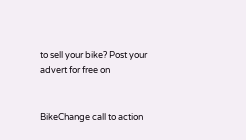to sell your bike? Post your advert for free on


BikeChange call to action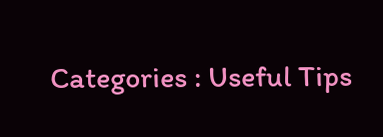Categories : Useful Tips